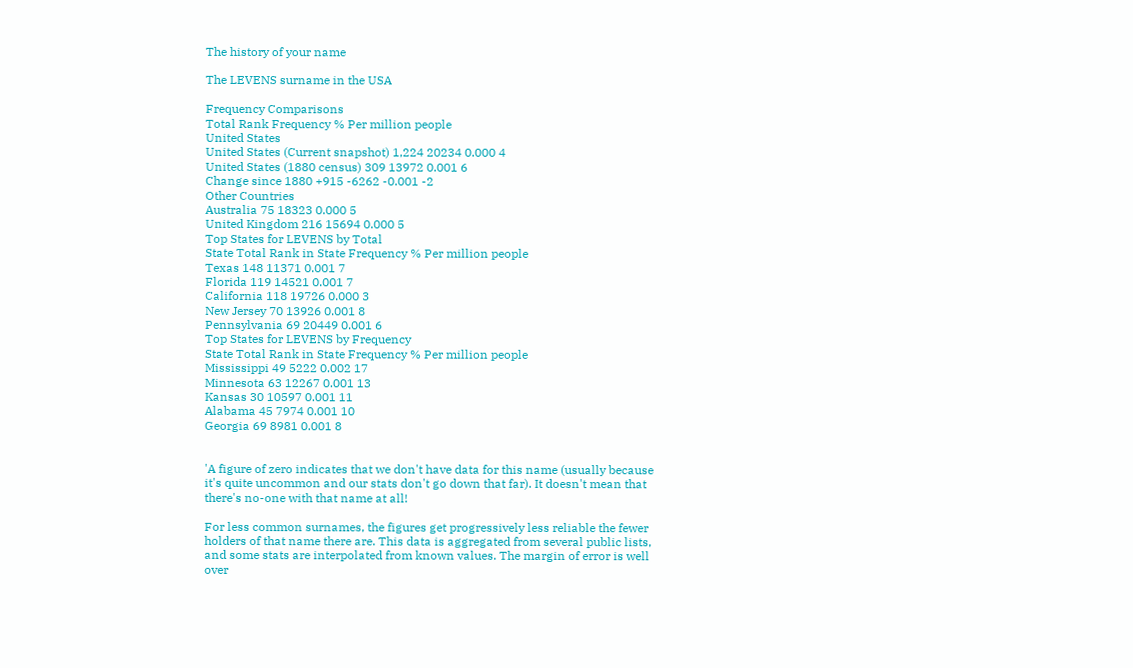The history of your name

The LEVENS surname in the USA

Frequency Comparisons
Total Rank Frequency % Per million people
United States
United States (Current snapshot) 1,224 20234 0.000 4
United States (1880 census) 309 13972 0.001 6
Change since 1880 +915 -6262 -0.001 -2
Other Countries
Australia 75 18323 0.000 5
United Kingdom 216 15694 0.000 5
Top States for LEVENS by Total
State Total Rank in State Frequency % Per million people
Texas 148 11371 0.001 7
Florida 119 14521 0.001 7
California 118 19726 0.000 3
New Jersey 70 13926 0.001 8
Pennsylvania 69 20449 0.001 6
Top States for LEVENS by Frequency
State Total Rank in State Frequency % Per million people
Mississippi 49 5222 0.002 17
Minnesota 63 12267 0.001 13
Kansas 30 10597 0.001 11
Alabama 45 7974 0.001 10
Georgia 69 8981 0.001 8


'A figure of zero indicates that we don't have data for this name (usually because it's quite uncommon and our stats don't go down that far). It doesn't mean that there's no-one with that name at all!

For less common surnames, the figures get progressively less reliable the fewer holders of that name there are. This data is aggregated from several public lists, and some stats are interpolated from known values. The margin of error is well over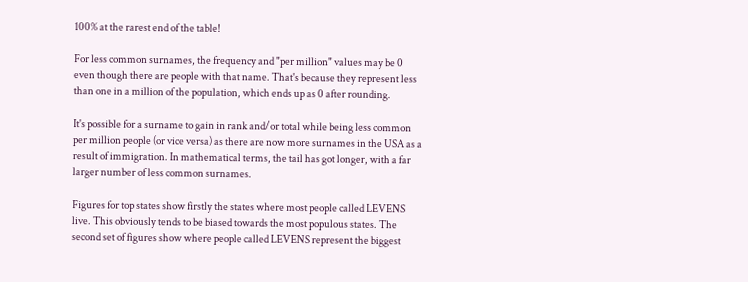100% at the rarest end of the table!

For less common surnames, the frequency and "per million" values may be 0 even though there are people with that name. That's because they represent less than one in a million of the population, which ends up as 0 after rounding.

It's possible for a surname to gain in rank and/or total while being less common per million people (or vice versa) as there are now more surnames in the USA as a result of immigration. In mathematical terms, the tail has got longer, with a far larger number of less common surnames.

Figures for top states show firstly the states where most people called LEVENS live. This obviously tends to be biased towards the most populous states. The second set of figures show where people called LEVENS represent the biggest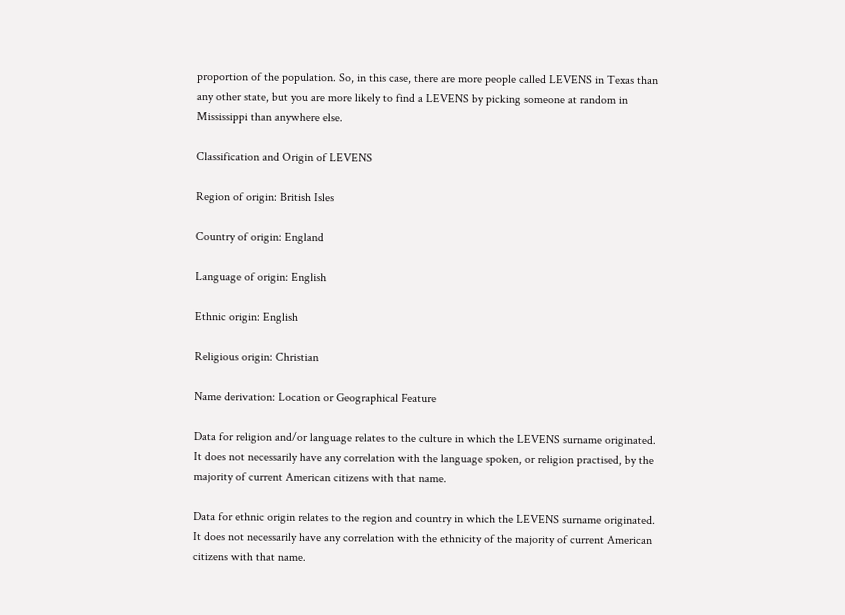proportion of the population. So, in this case, there are more people called LEVENS in Texas than any other state, but you are more likely to find a LEVENS by picking someone at random in Mississippi than anywhere else.

Classification and Origin of LEVENS

Region of origin: British Isles

Country of origin: England

Language of origin: English

Ethnic origin: English

Religious origin: Christian

Name derivation: Location or Geographical Feature

Data for religion and/or language relates to the culture in which the LEVENS surname originated. It does not necessarily have any correlation with the language spoken, or religion practised, by the majority of current American citizens with that name.

Data for ethnic origin relates to the region and country in which the LEVENS surname originated. It does not necessarily have any correlation with the ethnicity of the majority of current American citizens with that name.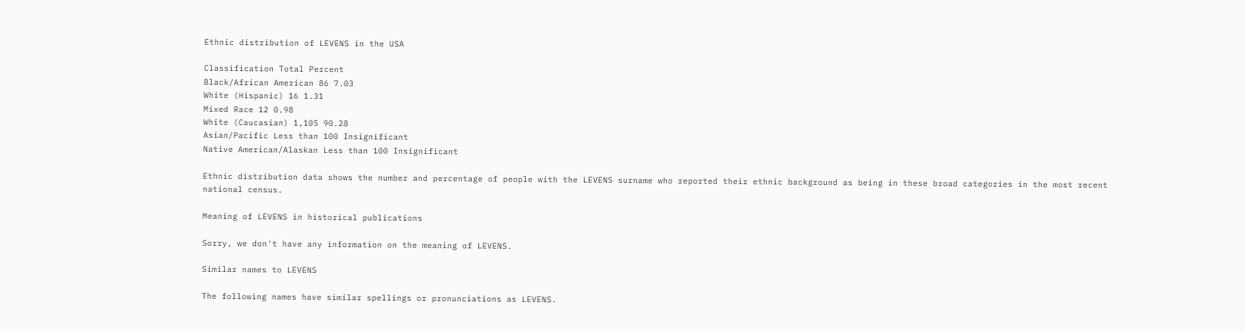Ethnic distribution of LEVENS in the USA

Classification Total Percent
Black/African American 86 7.03
White (Hispanic) 16 1.31
Mixed Race 12 0.98
White (Caucasian) 1,105 90.28
Asian/Pacific Less than 100 Insignificant
Native American/Alaskan Less than 100 Insignificant

Ethnic distribution data shows the number and percentage of people with the LEVENS surname who reported their ethnic background as being in these broad categories in the most recent national census.

Meaning of LEVENS in historical publications

Sorry, we don't have any information on the meaning of LEVENS.

Similar names to LEVENS

The following names have similar spellings or pronunciations as LEVENS.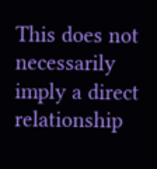This does not necessarily imply a direct relationship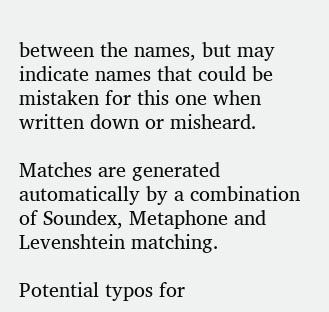between the names, but may indicate names that could be mistaken for this one when written down or misheard.

Matches are generated automatically by a combination of Soundex, Metaphone and Levenshtein matching.

Potential typos for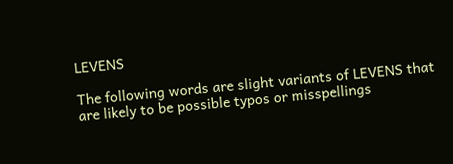LEVENS

The following words are slight variants of LEVENS that are likely to be possible typos or misspellings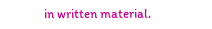in written material.